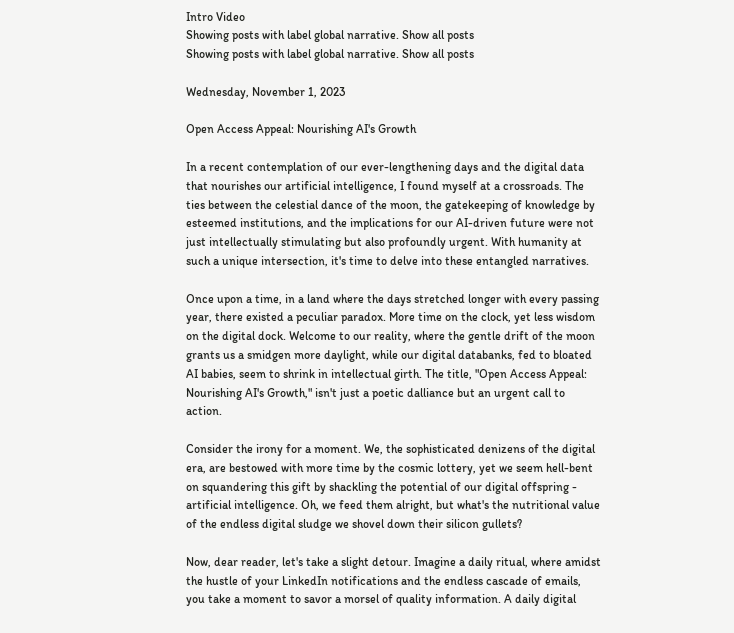Intro Video
Showing posts with label global narrative. Show all posts
Showing posts with label global narrative. Show all posts

Wednesday, November 1, 2023

Open Access Appeal: Nourishing AI's Growth

In a recent contemplation of our ever-lengthening days and the digital data that nourishes our artificial intelligence, I found myself at a crossroads. The ties between the celestial dance of the moon, the gatekeeping of knowledge by esteemed institutions, and the implications for our AI-driven future were not just intellectually stimulating but also profoundly urgent. With humanity at such a unique intersection, it's time to delve into these entangled narratives.

Once upon a time, in a land where the days stretched longer with every passing year, there existed a peculiar paradox. More time on the clock, yet less wisdom on the digital dock. Welcome to our reality, where the gentle drift of the moon grants us a smidgen more daylight, while our digital databanks, fed to bloated AI babies, seem to shrink in intellectual girth. The title, "Open Access Appeal: Nourishing AI's Growth," isn't just a poetic dalliance but an urgent call to action.

Consider the irony for a moment. We, the sophisticated denizens of the digital era, are bestowed with more time by the cosmic lottery, yet we seem hell-bent on squandering this gift by shackling the potential of our digital offspring - artificial intelligence. Oh, we feed them alright, but what's the nutritional value of the endless digital sludge we shovel down their silicon gullets?

Now, dear reader, let's take a slight detour. Imagine a daily ritual, where amidst the hustle of your LinkedIn notifications and the endless cascade of emails, you take a moment to savor a morsel of quality information. A daily digital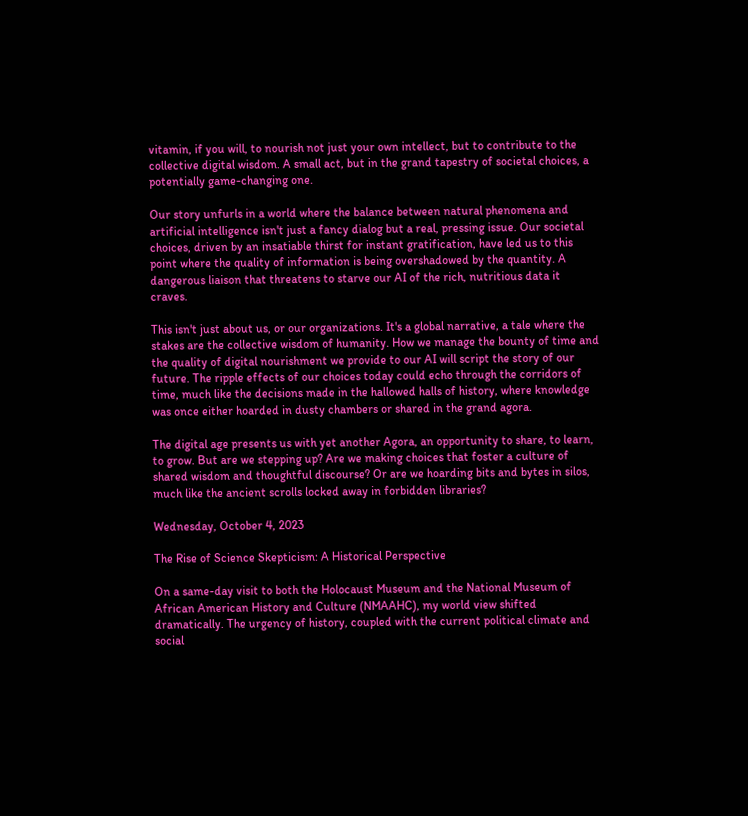vitamin, if you will, to nourish not just your own intellect, but to contribute to the collective digital wisdom. A small act, but in the grand tapestry of societal choices, a potentially game-changing one.

Our story unfurls in a world where the balance between natural phenomena and artificial intelligence isn't just a fancy dialog but a real, pressing issue. Our societal choices, driven by an insatiable thirst for instant gratification, have led us to this point where the quality of information is being overshadowed by the quantity. A dangerous liaison that threatens to starve our AI of the rich, nutritious data it craves.

This isn't just about us, or our organizations. It's a global narrative, a tale where the stakes are the collective wisdom of humanity. How we manage the bounty of time and the quality of digital nourishment we provide to our AI will script the story of our future. The ripple effects of our choices today could echo through the corridors of time, much like the decisions made in the hallowed halls of history, where knowledge was once either hoarded in dusty chambers or shared in the grand agora.

The digital age presents us with yet another Agora, an opportunity to share, to learn, to grow. But are we stepping up? Are we making choices that foster a culture of shared wisdom and thoughtful discourse? Or are we hoarding bits and bytes in silos, much like the ancient scrolls locked away in forbidden libraries?

Wednesday, October 4, 2023

The Rise of Science Skepticism: A Historical Perspective

On a same-day visit to both the Holocaust Museum and the National Museum of African American History and Culture (NMAAHC), my world view shifted dramatically. The urgency of history, coupled with the current political climate and social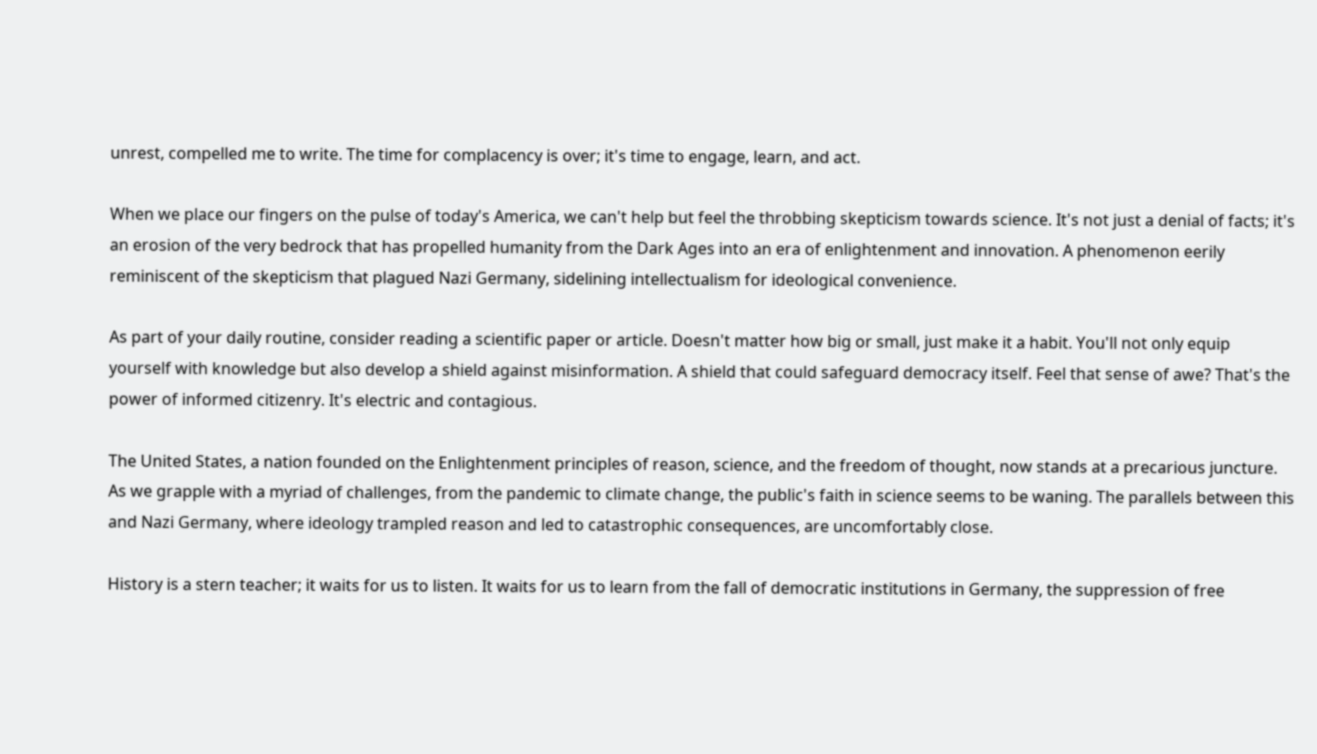unrest, compelled me to write. The time for complacency is over; it's time to engage, learn, and act.

When we place our fingers on the pulse of today's America, we can't help but feel the throbbing skepticism towards science. It's not just a denial of facts; it's an erosion of the very bedrock that has propelled humanity from the Dark Ages into an era of enlightenment and innovation. A phenomenon eerily reminiscent of the skepticism that plagued Nazi Germany, sidelining intellectualism for ideological convenience.

As part of your daily routine, consider reading a scientific paper or article. Doesn't matter how big or small, just make it a habit. You'll not only equip yourself with knowledge but also develop a shield against misinformation. A shield that could safeguard democracy itself. Feel that sense of awe? That's the power of informed citizenry. It's electric and contagious.

The United States, a nation founded on the Enlightenment principles of reason, science, and the freedom of thought, now stands at a precarious juncture. As we grapple with a myriad of challenges, from the pandemic to climate change, the public's faith in science seems to be waning. The parallels between this and Nazi Germany, where ideology trampled reason and led to catastrophic consequences, are uncomfortably close.

History is a stern teacher; it waits for us to listen. It waits for us to learn from the fall of democratic institutions in Germany, the suppression of free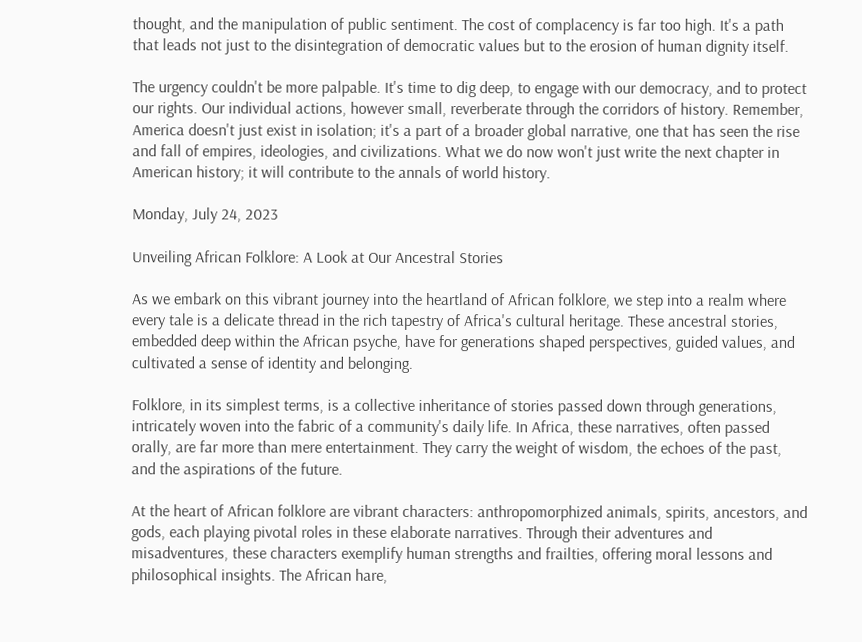thought, and the manipulation of public sentiment. The cost of complacency is far too high. It's a path that leads not just to the disintegration of democratic values but to the erosion of human dignity itself.

The urgency couldn't be more palpable. It's time to dig deep, to engage with our democracy, and to protect our rights. Our individual actions, however small, reverberate through the corridors of history. Remember, America doesn't just exist in isolation; it's a part of a broader global narrative, one that has seen the rise and fall of empires, ideologies, and civilizations. What we do now won't just write the next chapter in American history; it will contribute to the annals of world history.

Monday, July 24, 2023

Unveiling African Folklore: A Look at Our Ancestral Stories

As we embark on this vibrant journey into the heartland of African folklore, we step into a realm where every tale is a delicate thread in the rich tapestry of Africa's cultural heritage. These ancestral stories, embedded deep within the African psyche, have for generations shaped perspectives, guided values, and cultivated a sense of identity and belonging.

Folklore, in its simplest terms, is a collective inheritance of stories passed down through generations, intricately woven into the fabric of a community's daily life. In Africa, these narratives, often passed orally, are far more than mere entertainment. They carry the weight of wisdom, the echoes of the past, and the aspirations of the future.

At the heart of African folklore are vibrant characters: anthropomorphized animals, spirits, ancestors, and gods, each playing pivotal roles in these elaborate narratives. Through their adventures and misadventures, these characters exemplify human strengths and frailties, offering moral lessons and philosophical insights. The African hare,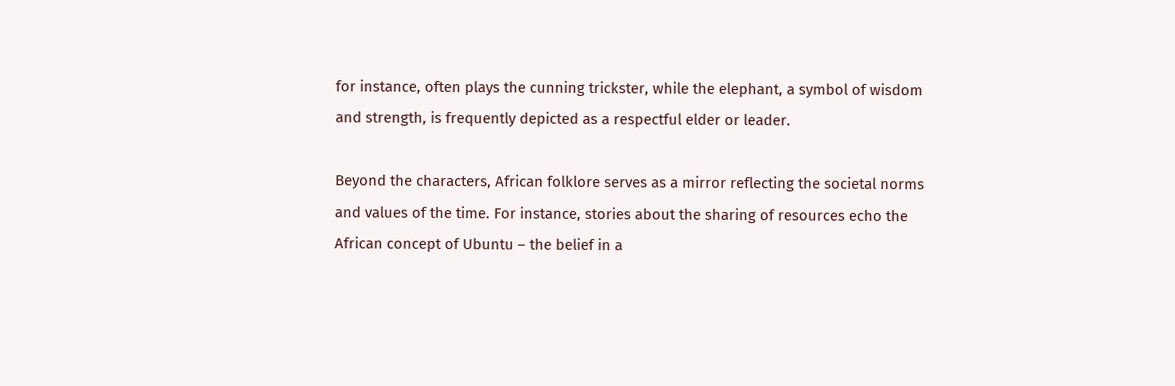for instance, often plays the cunning trickster, while the elephant, a symbol of wisdom and strength, is frequently depicted as a respectful elder or leader.

Beyond the characters, African folklore serves as a mirror reflecting the societal norms and values of the time. For instance, stories about the sharing of resources echo the African concept of Ubuntu – the belief in a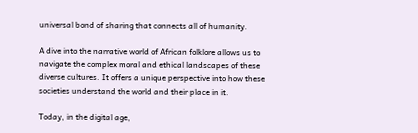universal bond of sharing that connects all of humanity.

A dive into the narrative world of African folklore allows us to navigate the complex moral and ethical landscapes of these diverse cultures. It offers a unique perspective into how these societies understand the world and their place in it.

Today, in the digital age,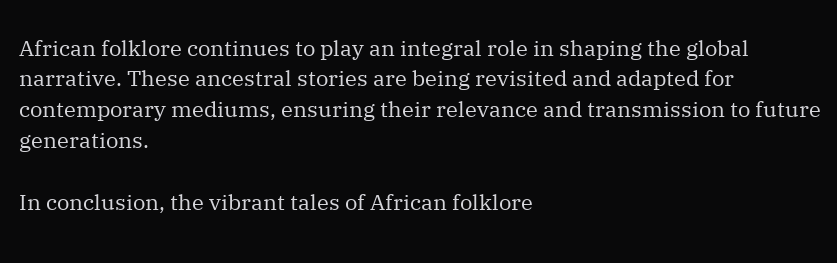African folklore continues to play an integral role in shaping the global narrative. These ancestral stories are being revisited and adapted for contemporary mediums, ensuring their relevance and transmission to future generations.

In conclusion, the vibrant tales of African folklore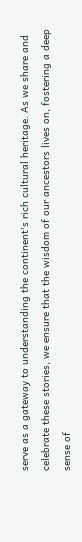serve as a gateway to understanding the continent's rich cultural heritage. As we share and celebrate these stories, we ensure that the wisdom of our ancestors lives on, fostering a deep sense of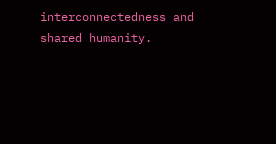interconnectedness and shared humanity.